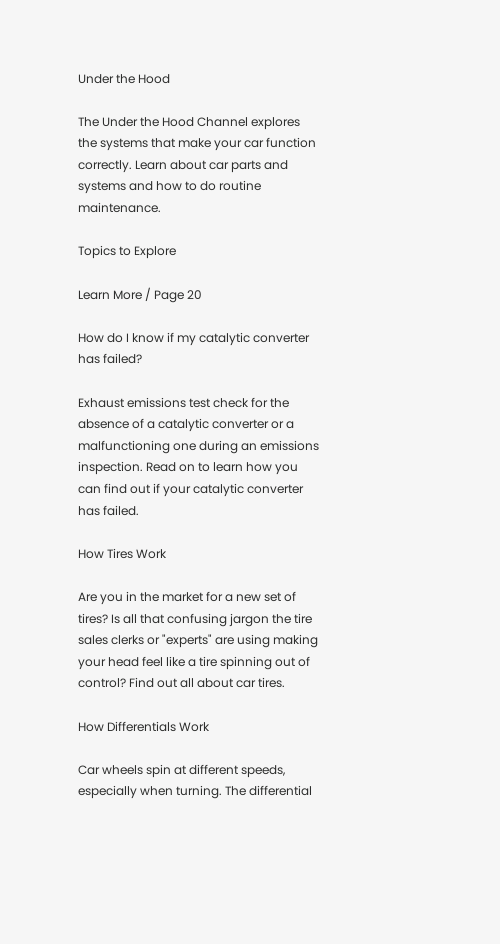Under the Hood

The Under the Hood Channel explores the systems that make your car function correctly. Learn about car parts and systems and how to do routine maintenance.

Topics to Explore

Learn More / Page 20

How do I know if my catalytic converter has failed?

Exhaust emissions test check for the absence of a catalytic converter or a malfunctioning one during an emissions inspection. Read on to learn how you can find out if your catalytic converter has failed.

How Tires Work

Are you in the market for a new set of tires? Is all that confusing jargon the tire sales clerks or "experts" are using making your head feel like a tire spinning out of control? Find out all about car tires.

How Differentials Work

Car wheels spin at different speeds, especially when turning. The differential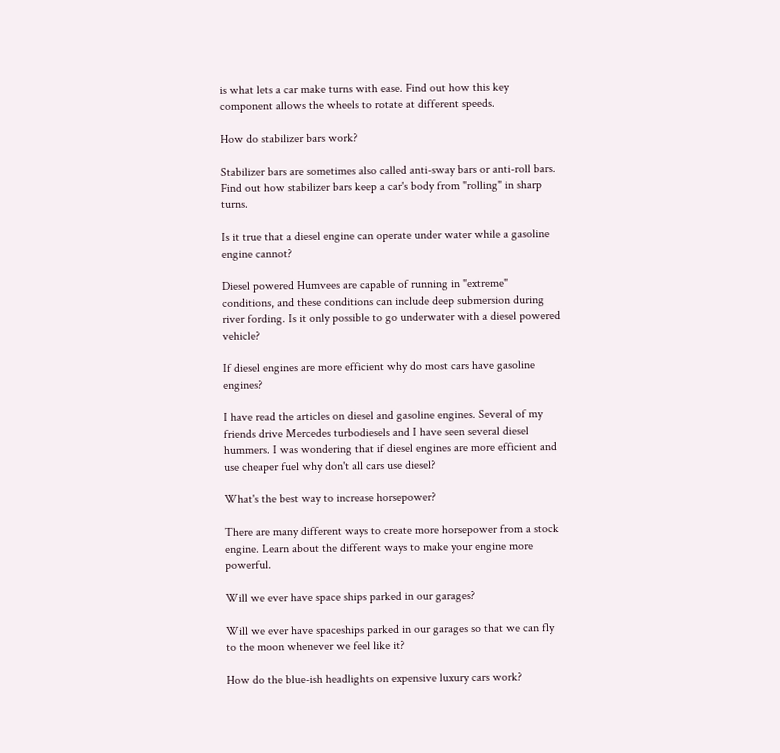is what lets a car make turns with ease. Find out how this key component allows the wheels to rotate at different speeds.

How do stabilizer bars work?

Stabilizer bars are sometimes also called anti-sway bars or anti-roll bars. Find out how stabilizer bars keep a car's body from "rolling" in sharp turns.

Is it true that a diesel engine can operate under water while a gasoline engine cannot?

Diesel powered Humvees are capable of running in "extreme" conditions, and these conditions can include deep submersion during river fording. Is it only possible to go underwater with a diesel powered vehicle?

If diesel engines are more efficient why do most cars have gasoline engines?

I have read the articles on diesel and gasoline engines. Several of my friends drive Mercedes turbodiesels and I have seen several diesel hummers. I was wondering that if diesel engines are more efficient and use cheaper fuel why don't all cars use diesel?

What's the best way to increase horsepower?

There are many different ways to create more horsepower from a stock engine. Learn about the different ways to make your engine more powerful.

Will we ever have space ships parked in our garages?

Will we ever have spaceships parked in our garages so that we can fly to the moon whenever we feel like it?

How do the blue-ish headlights on expensive luxury cars work?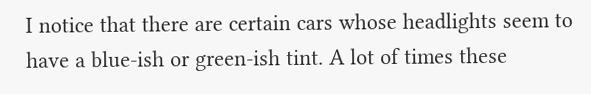I notice that there are certain cars whose headlights seem to have a blue-ish or green-ish tint. A lot of times these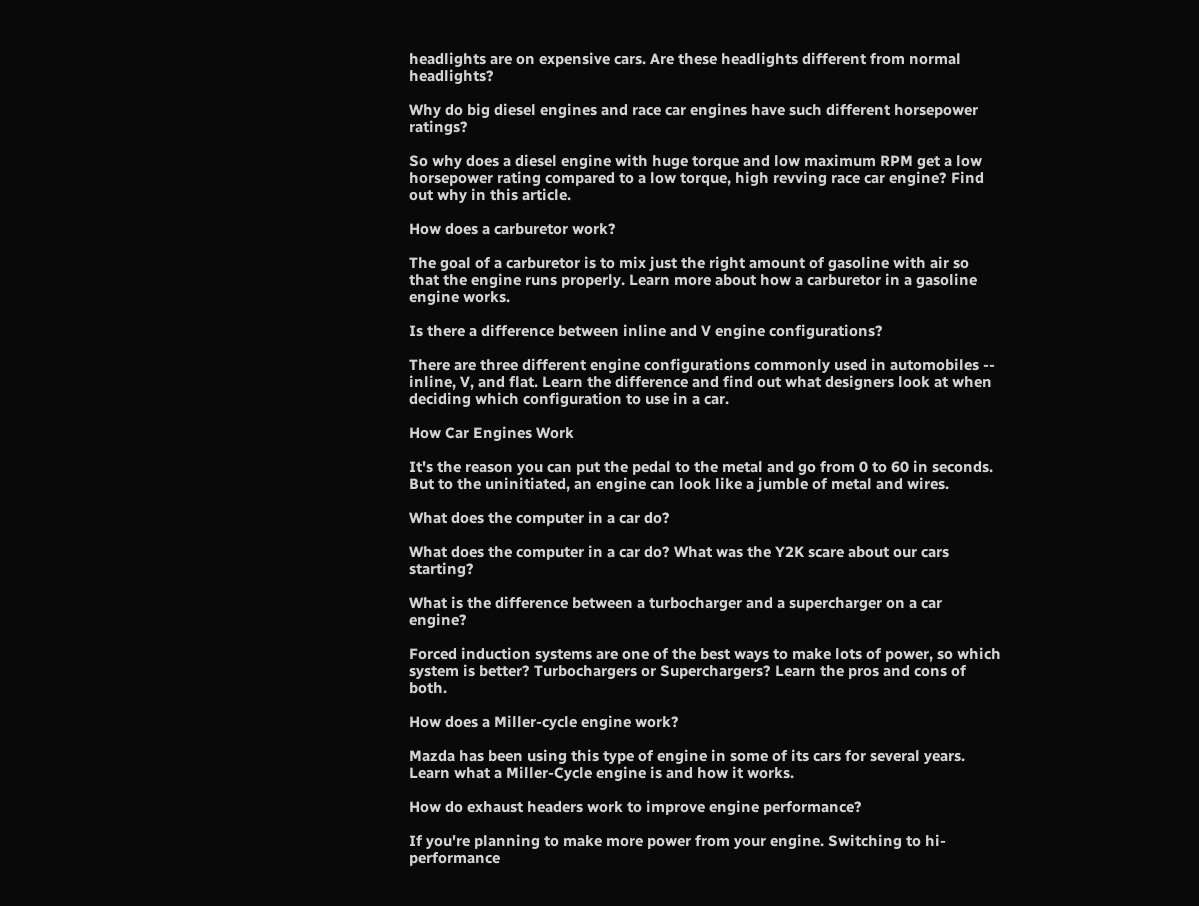headlights are on expensive cars. Are these headlights different from normal headlights?

Why do big diesel engines and race car engines have such different horsepower ratings?

So why does a diesel engine with huge torque and low maximum RPM get a low horsepower rating compared to a low torque, high revving race car engine? Find out why in this article.

How does a carburetor work?

The goal of a carburetor is to mix just the right amount of gasoline with air so that the engine runs properly. Learn more about how a carburetor in a gasoline engine works.

Is there a difference between inline and V engine configurations?

There are three different engine configurations commonly used in automobiles -- inline, V, and flat. Learn the difference and find out what designers look at when deciding which configuration to use in a car.

How Car Engines Work

It's the reason you can put the pedal to the metal and go from 0 to 60 in seconds. But to the uninitiated, an engine can look like a jumble of metal and wires.

What does the computer in a car do?

What does the computer in a car do? What was the Y2K scare about our cars starting?

What is the difference between a turbocharger and a supercharger on a car engine?

Forced induction systems are one of the best ways to make lots of power, so which system is better? Turbochargers or Superchargers? Learn the pros and cons of both.

How does a Miller-cycle engine work?

Mazda has been using this type of engine in some of its cars for several years. Learn what a Miller-Cycle engine is and how it works.

How do exhaust headers work to improve engine performance?

If you're planning to make more power from your engine. Switching to hi-performance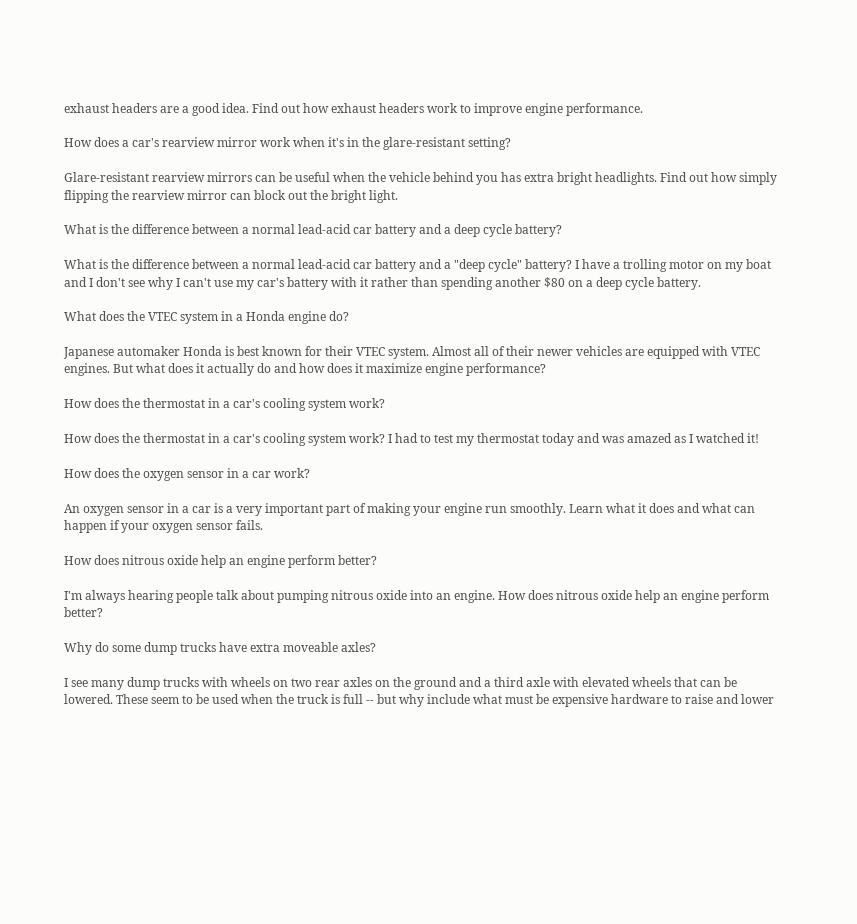exhaust headers are a good idea. Find out how exhaust headers work to improve engine performance.

How does a car's rearview mirror work when it's in the glare-resistant setting?

Glare-resistant rearview mirrors can be useful when the vehicle behind you has extra bright headlights. Find out how simply flipping the rearview mirror can block out the bright light.

What is the difference between a normal lead-acid car battery and a deep cycle battery?

What is the difference between a normal lead-acid car battery and a "deep cycle" battery? I have a trolling motor on my boat and I don't see why I can't use my car's battery with it rather than spending another $80 on a deep cycle battery.

What does the VTEC system in a Honda engine do?

Japanese automaker Honda is best known for their VTEC system. Almost all of their newer vehicles are equipped with VTEC engines. But what does it actually do and how does it maximize engine performance?

How does the thermostat in a car's cooling system work?

How does the thermostat in a car's cooling system work? I had to test my thermostat today and was amazed as I watched it!

How does the oxygen sensor in a car work?

An oxygen sensor in a car is a very important part of making your engine run smoothly. Learn what it does and what can happen if your oxygen sensor fails.

How does nitrous oxide help an engine perform better?

I'm always hearing people talk about pumping nitrous oxide into an engine. How does nitrous oxide help an engine perform better?

Why do some dump trucks have extra moveable axles?

I see many dump trucks with wheels on two rear axles on the ground and a third axle with elevated wheels that can be lowered. These seem to be used when the truck is full -- but why include what must be expensive hardware to raise and lower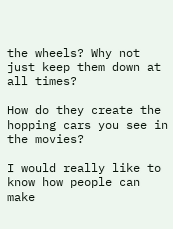the wheels? Why not just keep them down at all times?

How do they create the hopping cars you see in the movies?

I would really like to know how people can make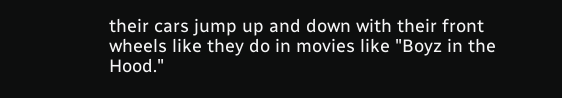their cars jump up and down with their front wheels like they do in movies like "Boyz in the Hood."